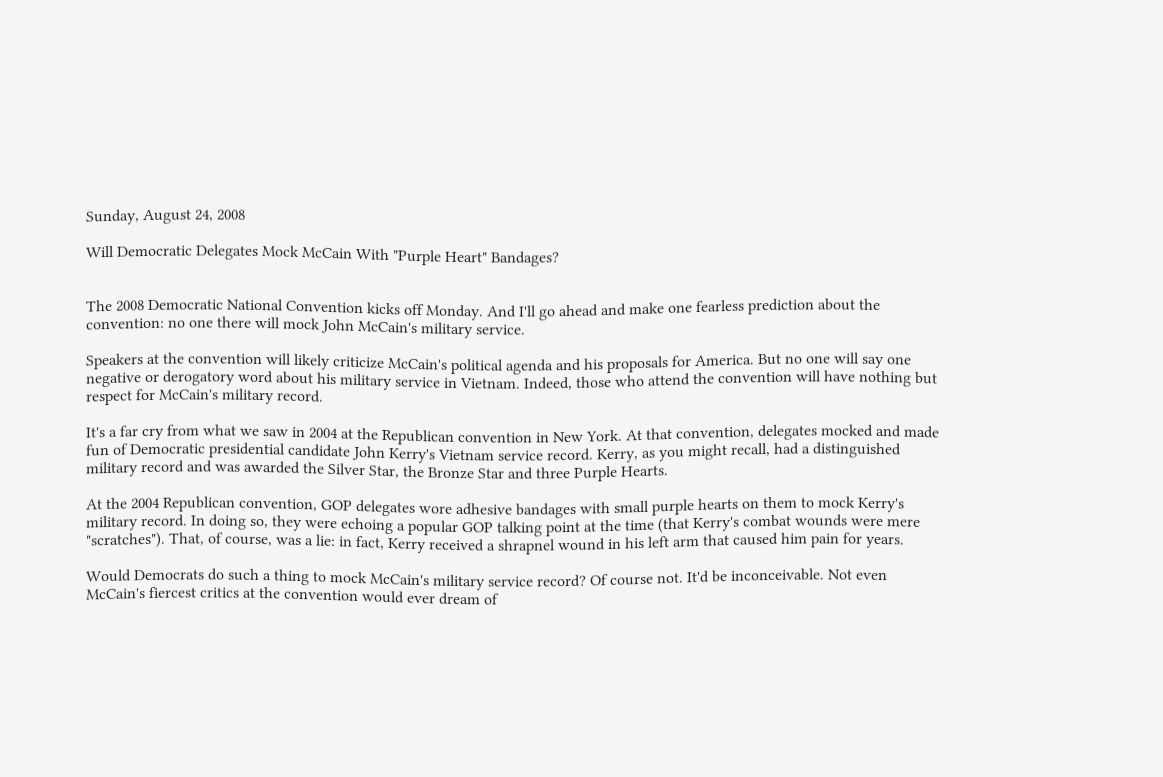Sunday, August 24, 2008

Will Democratic Delegates Mock McCain With "Purple Heart" Bandages?


The 2008 Democratic National Convention kicks off Monday. And I'll go ahead and make one fearless prediction about the convention: no one there will mock John McCain's military service.

Speakers at the convention will likely criticize McCain's political agenda and his proposals for America. But no one will say one negative or derogatory word about his military service in Vietnam. Indeed, those who attend the convention will have nothing but respect for McCain's military record.

It's a far cry from what we saw in 2004 at the Republican convention in New York. At that convention, delegates mocked and made fun of Democratic presidential candidate John Kerry's Vietnam service record. Kerry, as you might recall, had a distinguished military record and was awarded the Silver Star, the Bronze Star and three Purple Hearts.

At the 2004 Republican convention, GOP delegates wore adhesive bandages with small purple hearts on them to mock Kerry's military record. In doing so, they were echoing a popular GOP talking point at the time (that Kerry's combat wounds were mere "scratches"). That, of course, was a lie: in fact, Kerry received a shrapnel wound in his left arm that caused him pain for years.

Would Democrats do such a thing to mock McCain's military service record? Of course not. It'd be inconceivable. Not even McCain's fiercest critics at the convention would ever dream of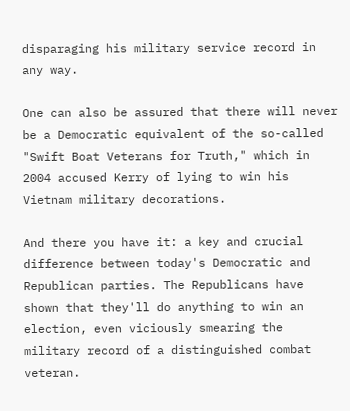disparaging his military service record in any way.

One can also be assured that there will never be a Democratic equivalent of the so-called "Swift Boat Veterans for Truth," which in 2004 accused Kerry of lying to win his Vietnam military decorations.

And there you have it: a key and crucial difference between today's Democratic and Republican parties. The Republicans have shown that they'll do anything to win an election, even viciously smearing the military record of a distinguished combat veteran.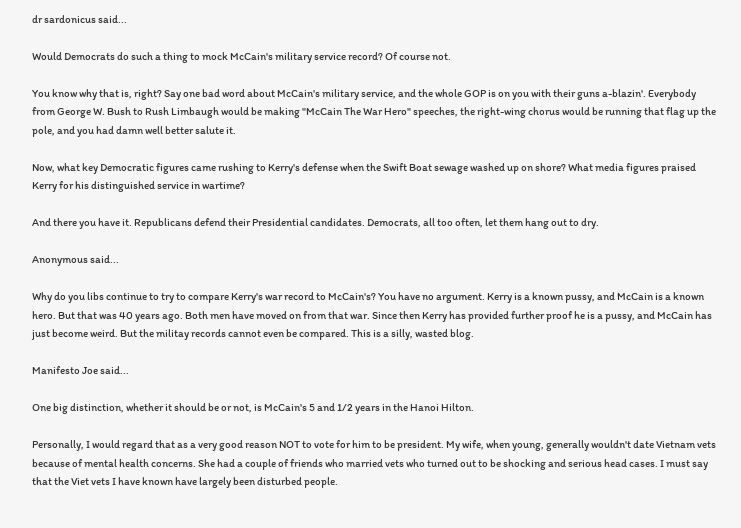dr sardonicus said...

Would Democrats do such a thing to mock McCain's military service record? Of course not.

You know why that is, right? Say one bad word about McCain's military service, and the whole GOP is on you with their guns a-blazin'. Everybody from George W. Bush to Rush Limbaugh would be making "McCain The War Hero" speeches, the right-wing chorus would be running that flag up the pole, and you had damn well better salute it.

Now, what key Democratic figures came rushing to Kerry's defense when the Swift Boat sewage washed up on shore? What media figures praised Kerry for his distinguished service in wartime?

And there you have it. Republicans defend their Presidential candidates. Democrats, all too often, let them hang out to dry.

Anonymous said...

Why do you libs continue to try to compare Kerry's war record to McCain's? You have no argument. Kerry is a known pussy, and McCain is a known hero. But that was 40 years ago. Both men have moved on from that war. Since then Kerry has provided further proof he is a pussy, and McCain has just become weird. But the militay records cannot even be compared. This is a silly, wasted blog.

Manifesto Joe said...

One big distinction, whether it should be or not, is McCain's 5 and 1/2 years in the Hanoi Hilton.

Personally, I would regard that as a very good reason NOT to vote for him to be president. My wife, when young, generally wouldn't date Vietnam vets because of mental health concerns. She had a couple of friends who married vets who turned out to be shocking and serious head cases. I must say that the Viet vets I have known have largely been disturbed people.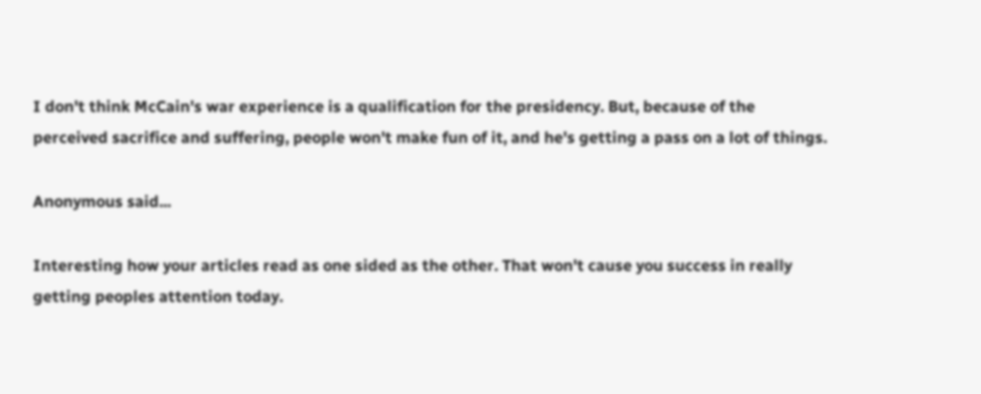I don't think McCain's war experience is a qualification for the presidency. But, because of the perceived sacrifice and suffering, people won't make fun of it, and he's getting a pass on a lot of things.

Anonymous said...

Interesting how your articles read as one sided as the other. That won't cause you success in really getting peoples attention today.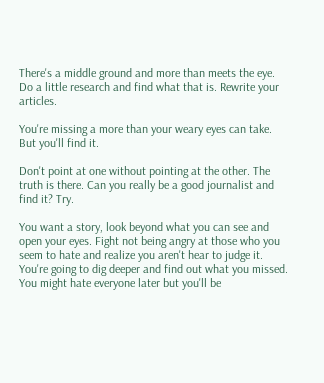There's a middle ground and more than meets the eye. Do a little research and find what that is. Rewrite your articles.

You're missing a more than your weary eyes can take. But you'll find it.

Don't point at one without pointing at the other. The truth is there. Can you really be a good journalist and find it? Try.

You want a story, look beyond what you can see and open your eyes. Fight not being angry at those who you seem to hate and realize you aren't hear to judge it. You're going to dig deeper and find out what you missed. You might hate everyone later but you'll be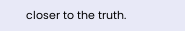closer to the truth.